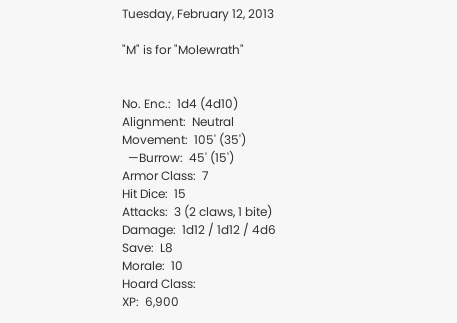Tuesday, February 12, 2013

"M" is for "Molewrath"


No. Enc.:  1d4 (4d10)
Alignment:  Neutral
Movement:  105' (35')
  —Burrow:  45' (15')
Armor Class:  7
Hit Dice:  15
Attacks:  3 (2 claws, 1 bite)
Damage:  1d12 / 1d12 / 4d6
Save:  L8
Morale:  10
Hoard Class:
XP:  6,900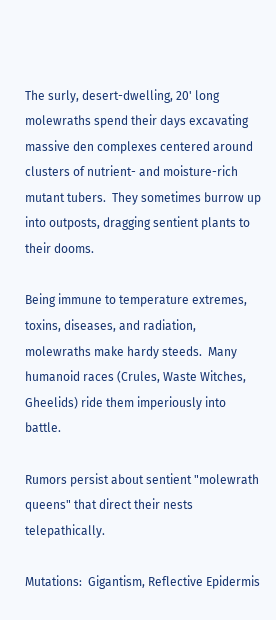The surly, desert-dwelling, 20' long molewraths spend their days excavating massive den complexes centered around clusters of nutrient- and moisture-rich mutant tubers.  They sometimes burrow up into outposts, dragging sentient plants to their dooms.

Being immune to temperature extremes, toxins, diseases, and radiation, molewraths make hardy steeds.  Many humanoid races (Crules, Waste Witches, Gheelids) ride them imperiously into battle.

Rumors persist about sentient "molewrath queens" that direct their nests telepathically.

Mutations:  Gigantism, Reflective Epidermis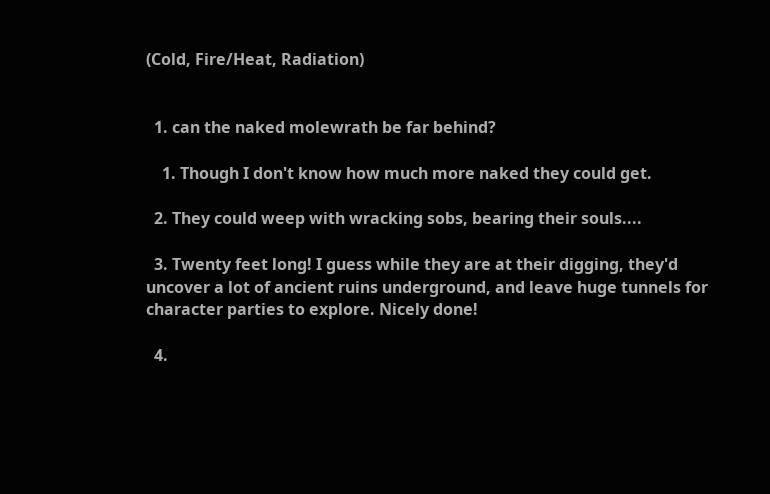(Cold, Fire/Heat, Radiation)


  1. can the naked molewrath be far behind?

    1. Though I don't know how much more naked they could get.

  2. They could weep with wracking sobs, bearing their souls....

  3. Twenty feet long! I guess while they are at their digging, they'd uncover a lot of ancient ruins underground, and leave huge tunnels for character parties to explore. Nicely done!

  4.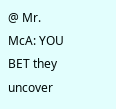@ Mr. McA: YOU BET they uncover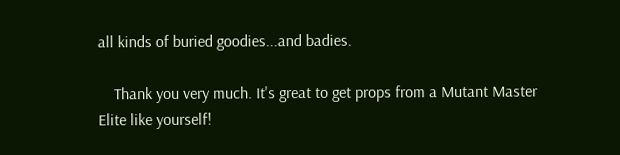all kinds of buried goodies...and badies.

    Thank you very much. It's great to get props from a Mutant Master Elite like yourself!